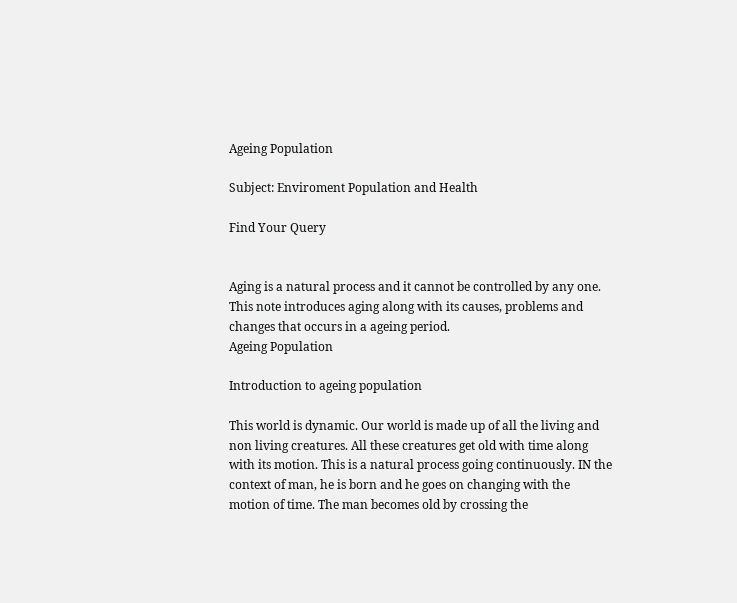Ageing Population

Subject: Enviroment Population and Health

Find Your Query


Aging is a natural process and it cannot be controlled by any one. This note introduces aging along with its causes, problems and changes that occurs in a ageing period.
Ageing Population

Introduction to ageing population

This world is dynamic. Our world is made up of all the living and non living creatures. All these creatures get old with time along with its motion. This is a natural process going continuously. IN the context of man, he is born and he goes on changing with the motion of time. The man becomes old by crossing the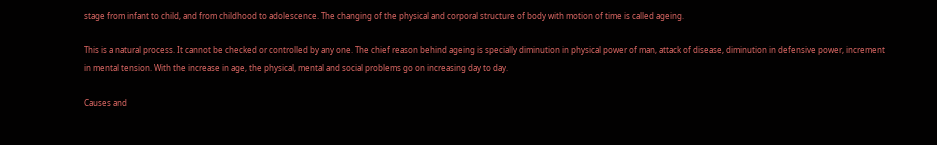stage from infant to child, and from childhood to adolescence. The changing of the physical and corporal structure of body with motion of time is called ageing.

This is a natural process. It cannot be checked or controlled by any one. The chief reason behind ageing is specially diminution in physical power of man, attack of disease, diminution in defensive power, increment in mental tension. With the increase in age, the physical, mental and social problems go on increasing day to day.

Causes and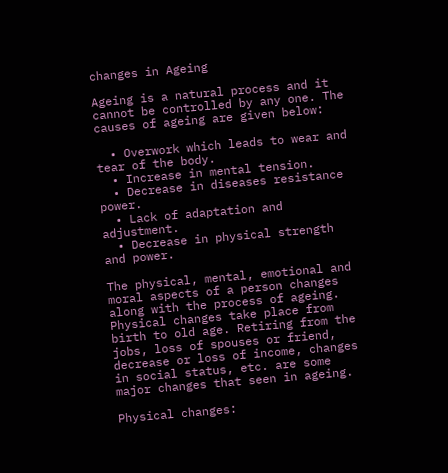changes in Ageing

Ageing is a natural process and it cannot be controlled by any one. The causes of ageing are given below:

  • Overwork which leads to wear and tear of the body.
  • Increase in mental tension.
  • Decrease in diseases resistance power.
  • Lack of adaptation and adjustment.
  • Decrease in physical strength and power.

The physical, mental, emotional and moral aspects of a person changes along with the process of ageing. Physical changes take place from birth to old age. Retiring from the jobs, loss of spouses or friend, decrease or loss of income, changes in social status, etc. are some major changes that seen in ageing.

Physical changes: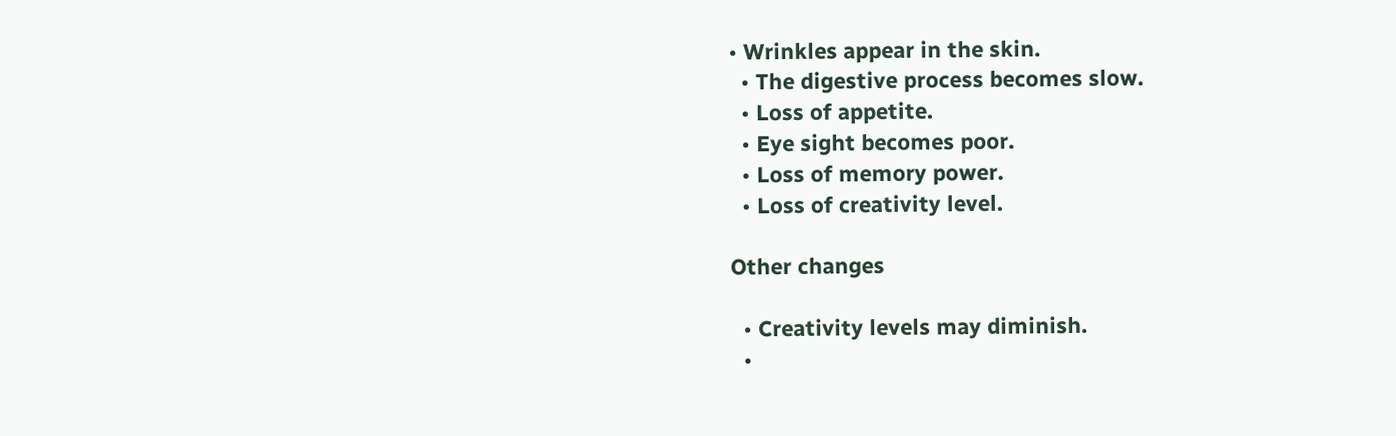• Wrinkles appear in the skin.
  • The digestive process becomes slow.
  • Loss of appetite.
  • Eye sight becomes poor.
  • Loss of memory power.
  • Loss of creativity level.

Other changes

  • Creativity levels may diminish.
  •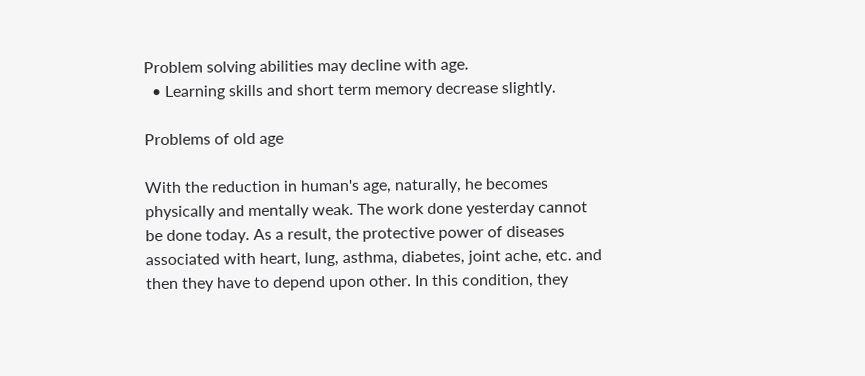Problem solving abilities may decline with age.
  • Learning skills and short term memory decrease slightly.

Problems of old age

With the reduction in human's age, naturally, he becomes physically and mentally weak. The work done yesterday cannot be done today. As a result, the protective power of diseases associated with heart, lung, asthma, diabetes, joint ache, etc. and then they have to depend upon other. In this condition, they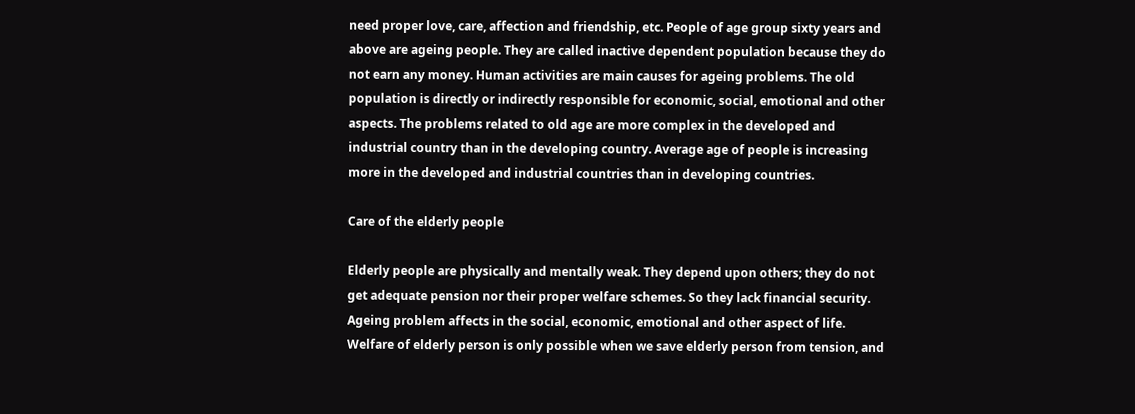need proper love, care, affection and friendship, etc. People of age group sixty years and above are ageing people. They are called inactive dependent population because they do not earn any money. Human activities are main causes for ageing problems. The old population is directly or indirectly responsible for economic, social, emotional and other aspects. The problems related to old age are more complex in the developed and industrial country than in the developing country. Average age of people is increasing more in the developed and industrial countries than in developing countries.

Care of the elderly people

Elderly people are physically and mentally weak. They depend upon others; they do not get adequate pension nor their proper welfare schemes. So they lack financial security. Ageing problem affects in the social, economic, emotional and other aspect of life. Welfare of elderly person is only possible when we save elderly person from tension, and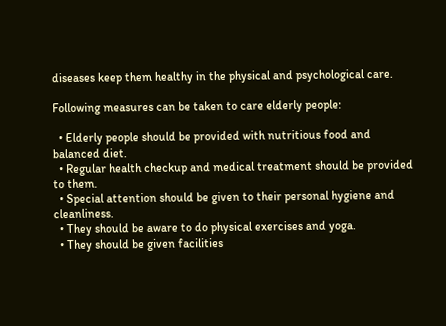diseases keep them healthy in the physical and psychological care.

Following measures can be taken to care elderly people:

  • Elderly people should be provided with nutritious food and balanced diet.
  • Regular health checkup and medical treatment should be provided to them.
  • Special attention should be given to their personal hygiene and cleanliness.
  • They should be aware to do physical exercises and yoga.
  • They should be given facilities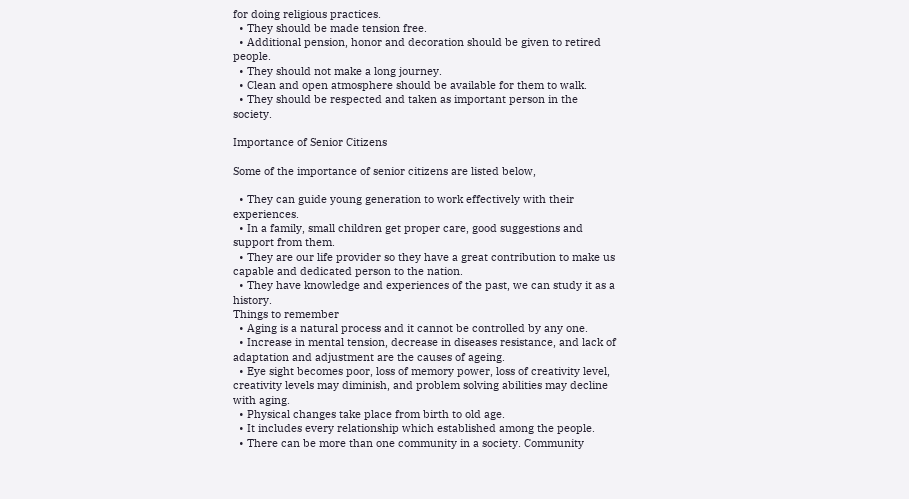for doing religious practices.
  • They should be made tension free.
  • Additional pension, honor and decoration should be given to retired people.
  • They should not make a long journey.
  • Clean and open atmosphere should be available for them to walk.
  • They should be respected and taken as important person in the society.

Importance of Senior Citizens

Some of the importance of senior citizens are listed below,

  • They can guide young generation to work effectively with their experiences.
  • In a family, small children get proper care, good suggestions and support from them.
  • They are our life provider so they have a great contribution to make us capable and dedicated person to the nation.
  • They have knowledge and experiences of the past, we can study it as a history.
Things to remember
  • Aging is a natural process and it cannot be controlled by any one.
  • Increase in mental tension, decrease in diseases resistance, and lack of adaptation and adjustment are the causes of ageing.
  • Eye sight becomes poor, loss of memory power, loss of creativity level, creativity levels may diminish, and problem solving abilities may decline with aging.
  • Physical changes take place from birth to old age.
  • It includes every relationship which established among the people.
  • There can be more than one community in a society. Community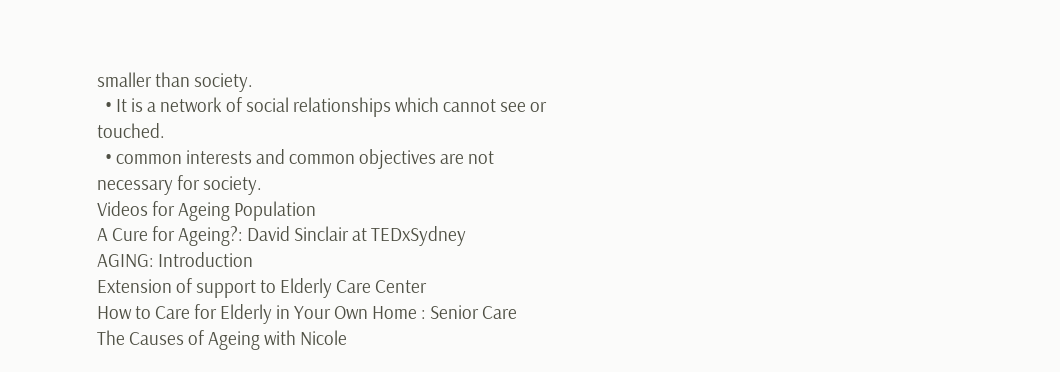smaller than society.
  • It is a network of social relationships which cannot see or touched.
  • common interests and common objectives are not necessary for society.
Videos for Ageing Population
A Cure for Ageing?: David Sinclair at TEDxSydney
AGING: Introduction
Extension of support to Elderly Care Center
How to Care for Elderly in Your Own Home : Senior Care
The Causes of Ageing with Nicole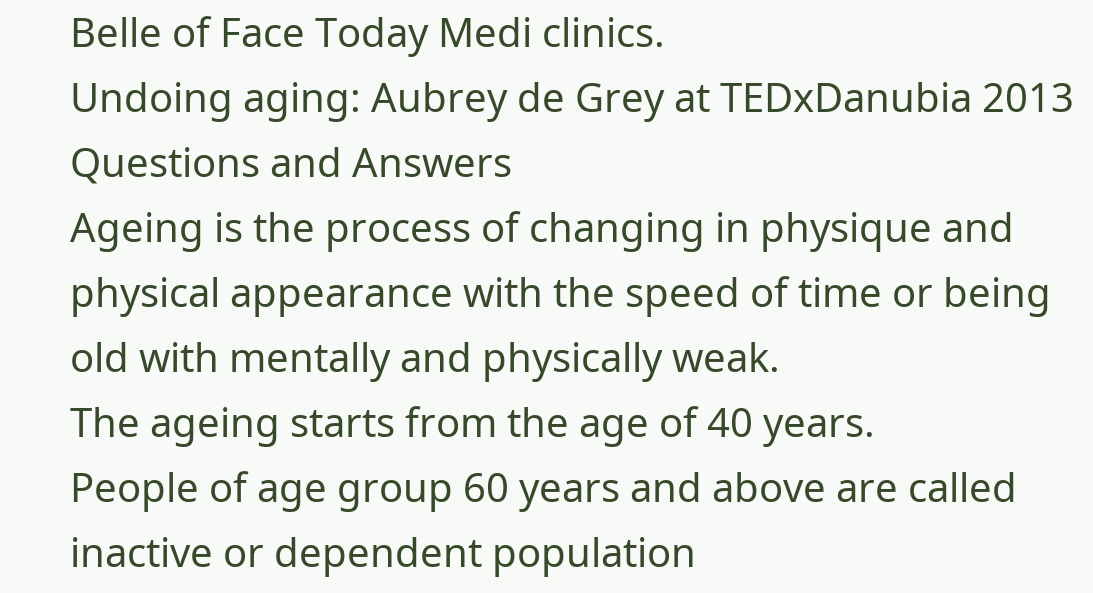Belle of Face Today Medi clinics.
Undoing aging: Aubrey de Grey at TEDxDanubia 2013
Questions and Answers
Ageing is the process of changing in physique and physical appearance with the speed of time or being old with mentally and physically weak.
The ageing starts from the age of 40 years.
People of age group 60 years and above are called inactive or dependent population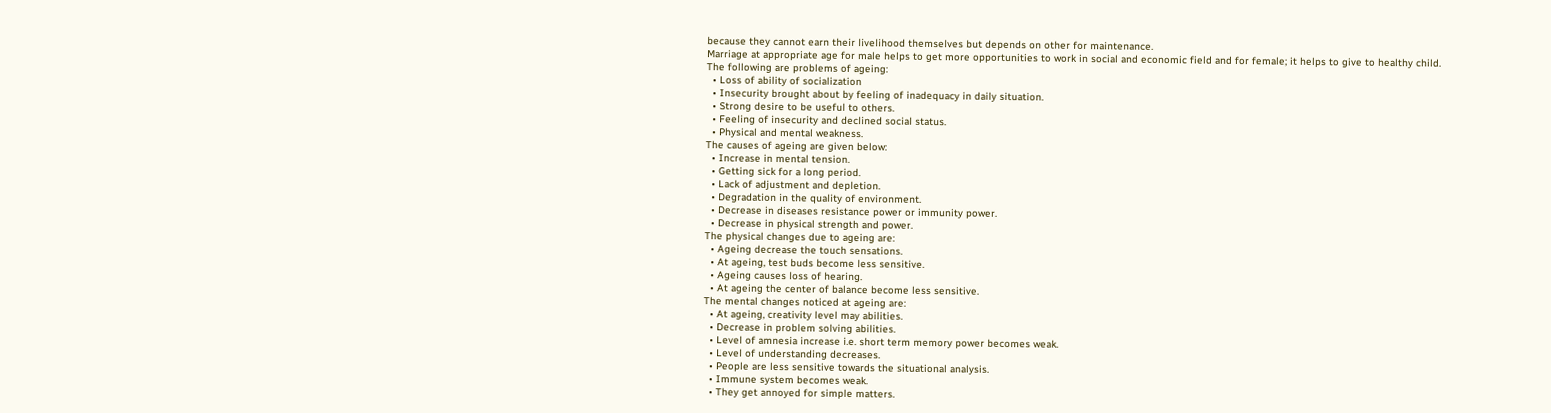because they cannot earn their livelihood themselves but depends on other for maintenance.
Marriage at appropriate age for male helps to get more opportunities to work in social and economic field and for female; it helps to give to healthy child.
The following are problems of ageing:
  • Loss of ability of socialization
  • Insecurity brought about by feeling of inadequacy in daily situation.
  • Strong desire to be useful to others.
  • Feeling of insecurity and declined social status.
  • Physical and mental weakness.
The causes of ageing are given below:
  • Increase in mental tension.
  • Getting sick for a long period.
  • Lack of adjustment and depletion.
  • Degradation in the quality of environment.
  • Decrease in diseases resistance power or immunity power.
  • Decrease in physical strength and power.
The physical changes due to ageing are:
  • Ageing decrease the touch sensations.
  • At ageing, test buds become less sensitive.
  • Ageing causes loss of hearing.
  • At ageing the center of balance become less sensitive.
The mental changes noticed at ageing are:
  • At ageing, creativity level may abilities.
  • Decrease in problem solving abilities.
  • Level of amnesia increase i.e. short term memory power becomes weak.
  • Level of understanding decreases.
  • People are less sensitive towards the situational analysis.
  • Immune system becomes weak.
  • They get annoyed for simple matters.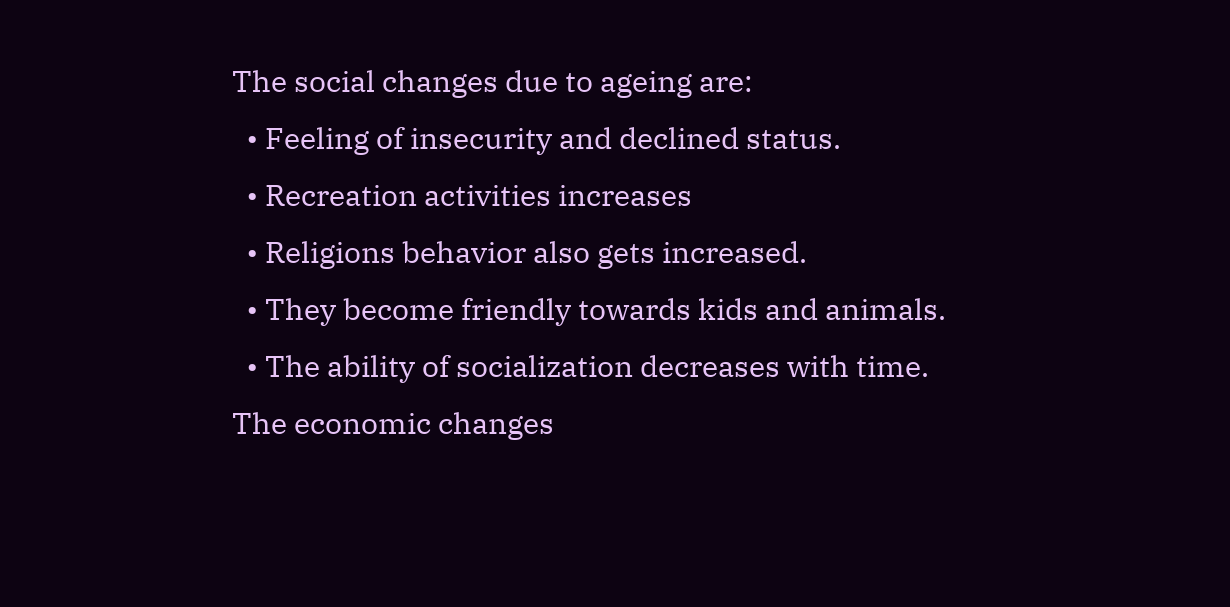The social changes due to ageing are:
  • Feeling of insecurity and declined status.
  • Recreation activities increases
  • Religions behavior also gets increased.
  • They become friendly towards kids and animals.
  • The ability of socialization decreases with time.
The economic changes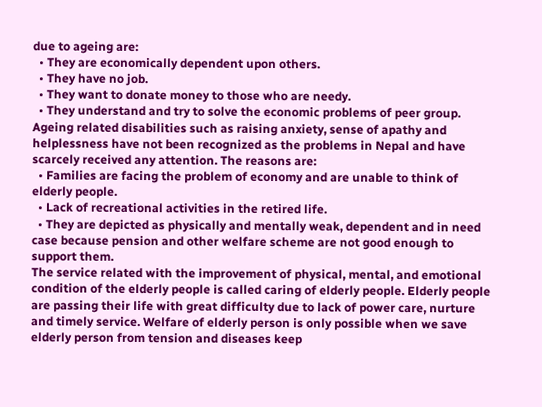due to ageing are:
  • They are economically dependent upon others.
  • They have no job.
  • They want to donate money to those who are needy.
  • They understand and try to solve the economic problems of peer group.
Ageing related disabilities such as raising anxiety, sense of apathy and helplessness have not been recognized as the problems in Nepal and have scarcely received any attention. The reasons are:
  • Families are facing the problem of economy and are unable to think of elderly people.
  • Lack of recreational activities in the retired life.
  • They are depicted as physically and mentally weak, dependent and in need case because pension and other welfare scheme are not good enough to support them.
The service related with the improvement of physical, mental, and emotional condition of the elderly people is called caring of elderly people. Elderly people are passing their life with great difficulty due to lack of power care, nurture and timely service. Welfare of elderly person is only possible when we save elderly person from tension and diseases keep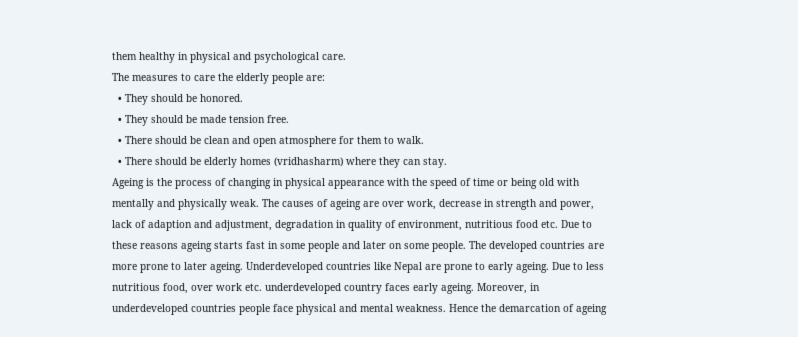them healthy in physical and psychological care.
The measures to care the elderly people are:
  • They should be honored.
  • They should be made tension free.
  • There should be clean and open atmosphere for them to walk.
  • There should be elderly homes (vridhasharm) where they can stay.
Ageing is the process of changing in physical appearance with the speed of time or being old with mentally and physically weak. The causes of ageing are over work, decrease in strength and power, lack of adaption and adjustment, degradation in quality of environment, nutritious food etc. Due to these reasons ageing starts fast in some people and later on some people. The developed countries are more prone to later ageing. Underdeveloped countries like Nepal are prone to early ageing. Due to less nutritious food, over work etc. underdeveloped country faces early ageing. Moreover, in underdeveloped countries people face physical and mental weakness. Hence the demarcation of ageing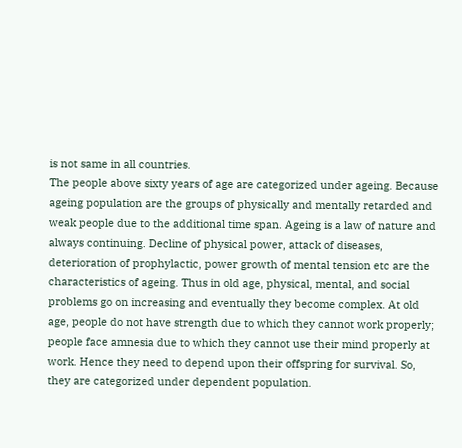is not same in all countries.
The people above sixty years of age are categorized under ageing. Because ageing population are the groups of physically and mentally retarded and weak people due to the additional time span. Ageing is a law of nature and always continuing. Decline of physical power, attack of diseases, deterioration of prophylactic, power growth of mental tension etc are the characteristics of ageing. Thus in old age, physical, mental, and social problems go on increasing and eventually they become complex. At old age, people do not have strength due to which they cannot work properly; people face amnesia due to which they cannot use their mind properly at work. Hence they need to depend upon their offspring for survival. So, they are categorized under dependent population.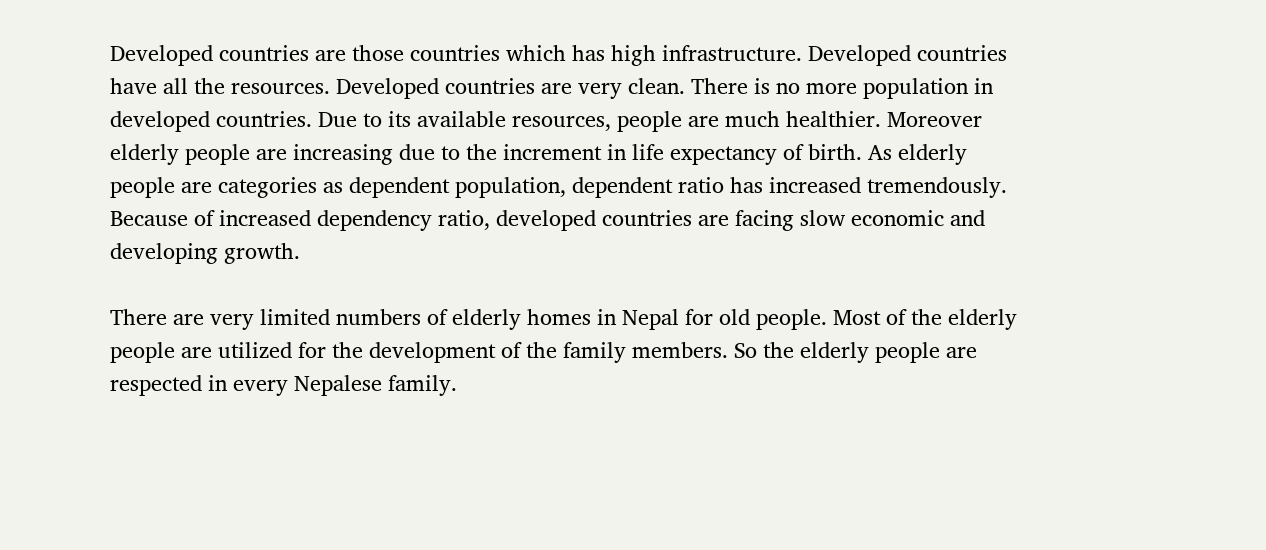Developed countries are those countries which has high infrastructure. Developed countries have all the resources. Developed countries are very clean. There is no more population in developed countries. Due to its available resources, people are much healthier. Moreover elderly people are increasing due to the increment in life expectancy of birth. As elderly people are categories as dependent population, dependent ratio has increased tremendously. Because of increased dependency ratio, developed countries are facing slow economic and developing growth.

There are very limited numbers of elderly homes in Nepal for old people. Most of the elderly people are utilized for the development of the family members. So the elderly people are respected in every Nepalese family.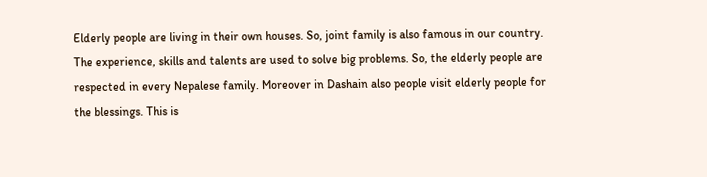Elderly people are living in their own houses. So, joint family is also famous in our country. The experience, skills and talents are used to solve big problems. So, the elderly people are respected in every Nepalese family. Moreover in Dashain also people visit elderly people for the blessings. This is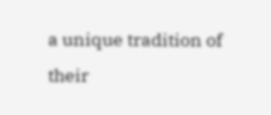a unique tradition of their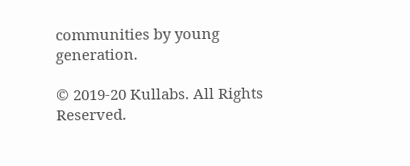communities by young generation.

© 2019-20 Kullabs. All Rights Reserved.